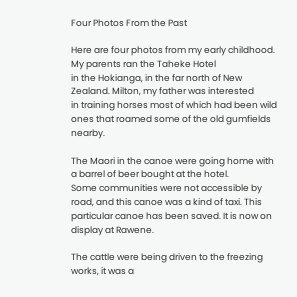Four Photos From the Past

Here are four photos from my early childhood. My parents ran the Taheke Hotel
in the Hokianga, in the far north of New Zealand. Milton, my father was interested
in training horses most of which had been wild ones that roamed some of the old gumfields nearby.

The Maori in the canoe were going home with a barrel of beer bought at the hotel.
Some communities were not accessible by road, and this canoe was a kind of taxi. This particular canoe has been saved. It is now on display at Rawene.

The cattle were being driven to the freezing works, it was a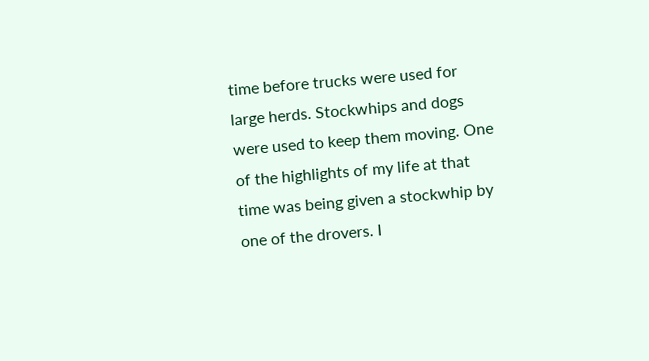time before trucks were used for large herds. Stockwhips and dogs were used to keep them moving. One of the highlights of my life at that time was being given a stockwhip by one of the drovers. I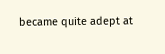became quite adept at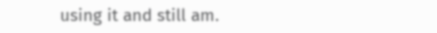using it and still am.